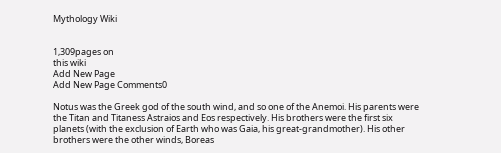Mythology Wiki


1,309pages on
this wiki
Add New Page
Add New Page Comments0

Notus was the Greek god of the south wind, and so one of the Anemoi. His parents were the Titan and Titaness Astraios and Eos respectively. His brothers were the first six planets (with the exclusion of Earth who was Gaia, his great-grandmother). His other brothers were the other winds, Boreas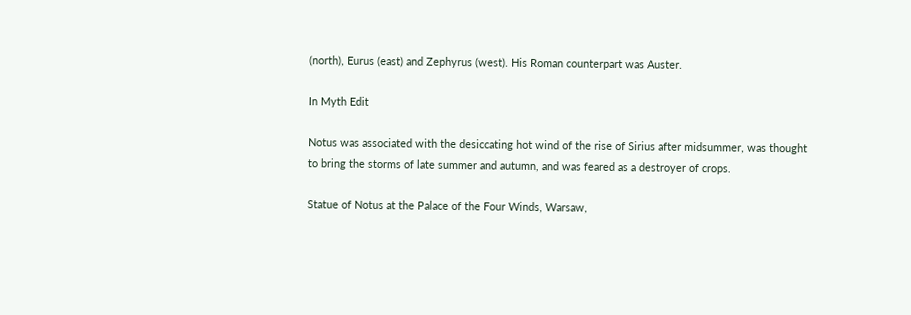(north), Eurus (east) and Zephyrus (west). His Roman counterpart was Auster.

In Myth Edit

Notus was associated with the desiccating hot wind of the rise of Sirius after midsummer, was thought to bring the storms of late summer and autumn, and was feared as a destroyer of crops.

Statue of Notus at the Palace of the Four Winds, Warsaw,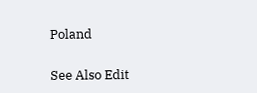Poland

See Also Edit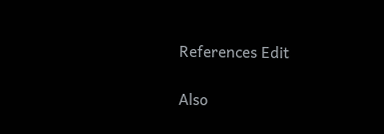References Edit

Also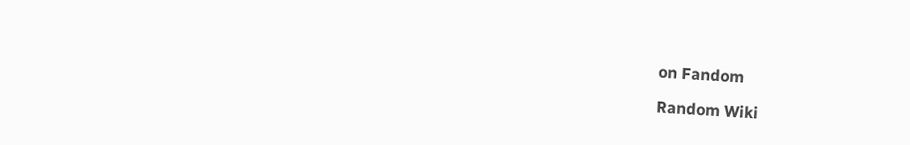on Fandom

Random Wiki